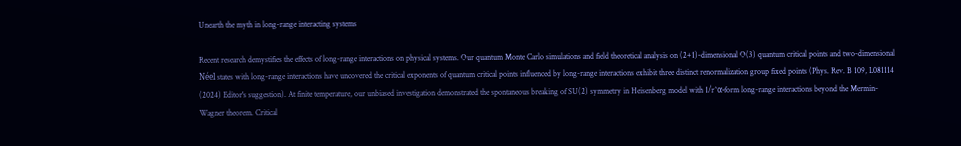Unearth the myth in long-range interacting systems

Recent research demystifies the effects of long-range interactions on physical systems. Our quantum Monte Carlo simulations and field theoretical analysis on (2+1)-dimensional O(3) quantum critical points and two-dimensional Néel states with long-range interactions have uncovered the critical exponents of quantum critical points influenced by long-range interactions exhibit three distinct renormalization group fixed points (Phys. Rev. B 109, L081114 (2024) Editor's suggestion). At finite temperature, our unbiased investigation demonstrated the spontaneous breaking of SU(2) symmetry in Heisenberg model with 1/r^α-form long-range interactions beyond the Mermin-Wagner theorem. Critical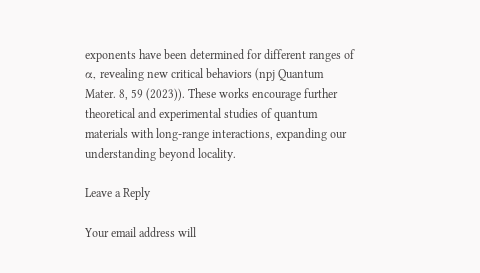exponents have been determined for different ranges of α, revealing new critical behaviors (npj Quantum Mater. 8, 59 (2023)). These works encourage further theoretical and experimental studies of quantum materials with long-range interactions, expanding our understanding beyond locality.

Leave a Reply

Your email address will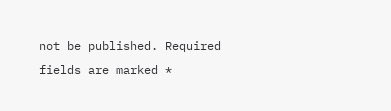not be published. Required fields are marked *